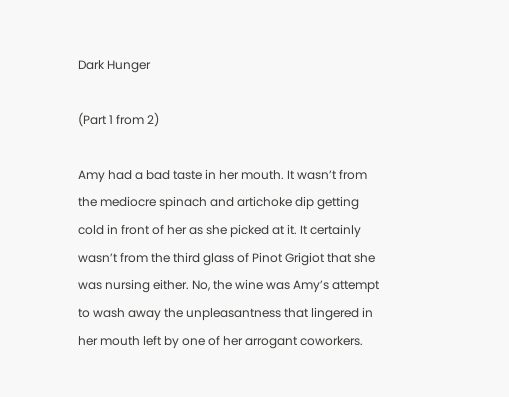Dark Hunger

(Part 1 from 2)

Amy had a bad taste in her mouth. It wasn’t from the mediocre spinach and artichoke dip getting cold in front of her as she picked at it. It certainly wasn’t from the third glass of Pinot Grigiot that she was nursing either. No, the wine was Amy’s attempt to wash away the unpleasantness that lingered in her mouth left by one of her arrogant coworkers.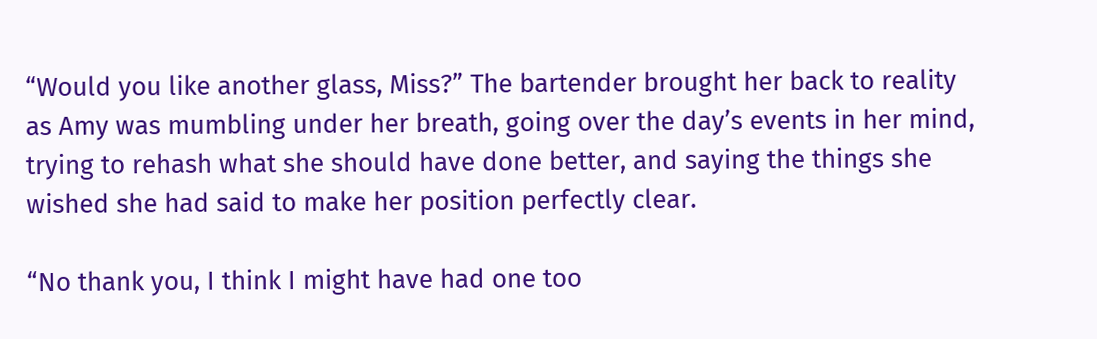“Would you like another glass, Miss?” The bartender brought her back to reality as Amy was mumbling under her breath, going over the day’s events in her mind, trying to rehash what she should have done better, and saying the things she wished she had said to make her position perfectly clear.

“No thank you, I think I might have had one too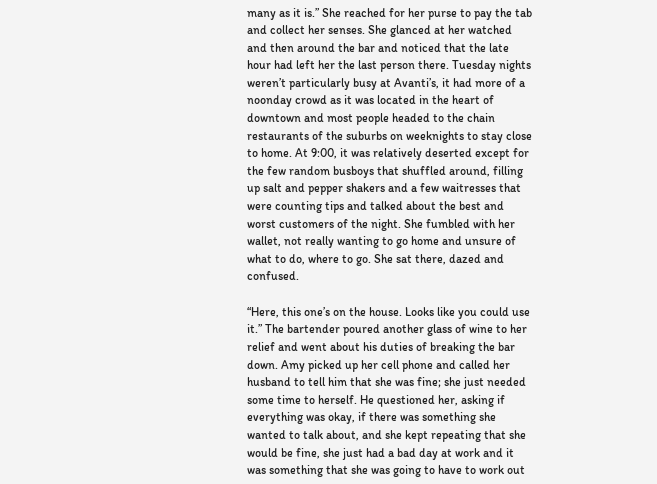many as it is.” She reached for her purse to pay the tab and collect her senses. She glanced at her watched and then around the bar and noticed that the late hour had left her the last person there. Tuesday nights weren’t particularly busy at Avanti’s, it had more of a noonday crowd as it was located in the heart of downtown and most people headed to the chain restaurants of the suburbs on weeknights to stay close to home. At 9:00, it was relatively deserted except for the few random busboys that shuffled around, filling up salt and pepper shakers and a few waitresses that were counting tips and talked about the best and worst customers of the night. She fumbled with her wallet, not really wanting to go home and unsure of what to do, where to go. She sat there, dazed and confused.

“Here, this one’s on the house. Looks like you could use it.” The bartender poured another glass of wine to her relief and went about his duties of breaking the bar down. Amy picked up her cell phone and called her husband to tell him that she was fine; she just needed some time to herself. He questioned her, asking if everything was okay, if there was something she wanted to talk about, and she kept repeating that she would be fine, she just had a bad day at work and it was something that she was going to have to work out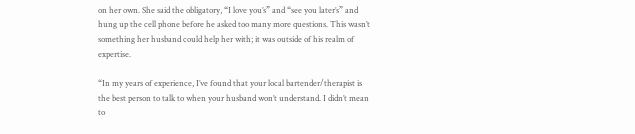on her own. She said the obligatory, “I love you’s” and “see you later’s” and hung up the cell phone before he asked too many more questions. This wasn’t something her husband could help her with; it was outside of his realm of expertise.

“In my years of experience, I’ve found that your local bartender/therapist is the best person to talk to when your husband won’t understand. I didn’t mean to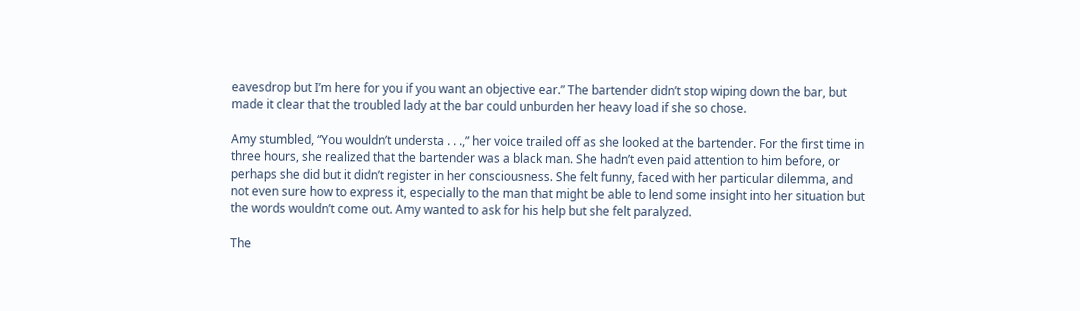eavesdrop but I’m here for you if you want an objective ear.” The bartender didn’t stop wiping down the bar, but made it clear that the troubled lady at the bar could unburden her heavy load if she so chose.

Amy stumbled, “You wouldn’t understa . . .,” her voice trailed off as she looked at the bartender. For the first time in three hours, she realized that the bartender was a black man. She hadn’t even paid attention to him before, or perhaps she did but it didn’t register in her consciousness. She felt funny, faced with her particular dilemma, and not even sure how to express it, especially to the man that might be able to lend some insight into her situation but the words wouldn’t come out. Amy wanted to ask for his help but she felt paralyzed.

The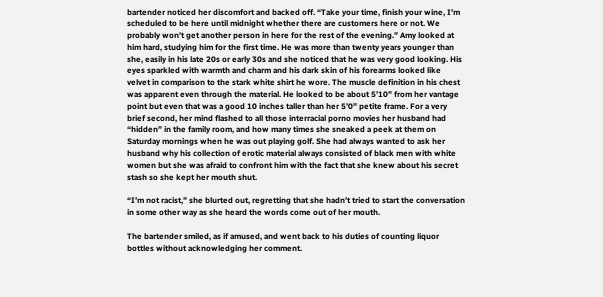bartender noticed her discomfort and backed off. “Take your time, finish your wine, I’m scheduled to be here until midnight whether there are customers here or not. We probably won’t get another person in here for the rest of the evening.” Amy looked at him hard, studying him for the first time. He was more than twenty years younger than she, easily in his late 20s or early 30s and she noticed that he was very good looking. His eyes sparkled with warmth and charm and his dark skin of his forearms looked like velvet in comparison to the stark white shirt he wore. The muscle definition in his chest was apparent even through the material. He looked to be about 5’10” from her vantage point but even that was a good 10 inches taller than her 5’0” petite frame. For a very brief second, her mind flashed to all those interracial porno movies her husband had “hidden” in the family room, and how many times she sneaked a peek at them on Saturday mornings when he was out playing golf. She had always wanted to ask her husband why his collection of erotic material always consisted of black men with white women but she was afraid to confront him with the fact that she knew about his secret stash so she kept her mouth shut.

“I’m not racist,” she blurted out, regretting that she hadn’t tried to start the conversation in some other way as she heard the words come out of her mouth.

The bartender smiled, as if amused, and went back to his duties of counting liquor bottles without acknowledging her comment.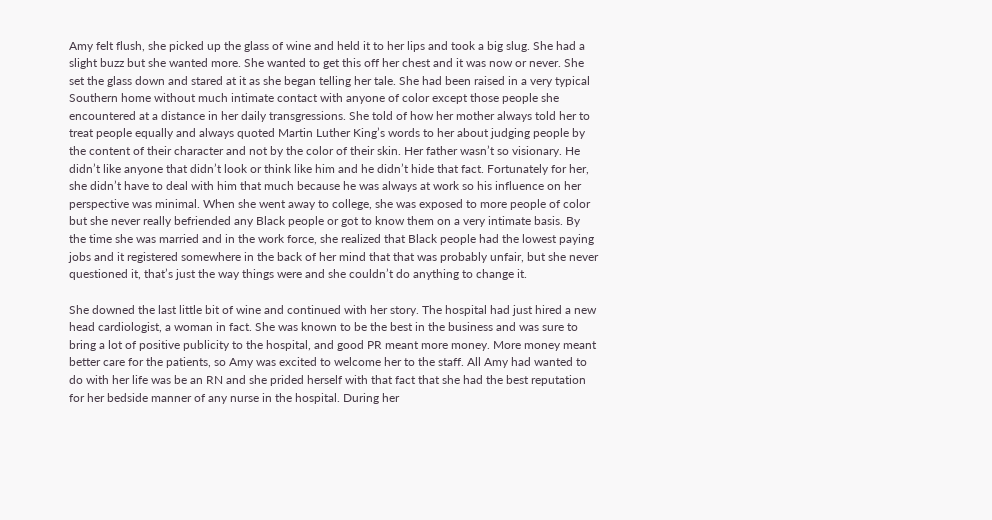Amy felt flush, she picked up the glass of wine and held it to her lips and took a big slug. She had a slight buzz but she wanted more. She wanted to get this off her chest and it was now or never. She set the glass down and stared at it as she began telling her tale. She had been raised in a very typical Southern home without much intimate contact with anyone of color except those people she encountered at a distance in her daily transgressions. She told of how her mother always told her to treat people equally and always quoted Martin Luther King’s words to her about judging people by the content of their character and not by the color of their skin. Her father wasn’t so visionary. He didn’t like anyone that didn’t look or think like him and he didn’t hide that fact. Fortunately for her, she didn’t have to deal with him that much because he was always at work so his influence on her perspective was minimal. When she went away to college, she was exposed to more people of color but she never really befriended any Black people or got to know them on a very intimate basis. By the time she was married and in the work force, she realized that Black people had the lowest paying jobs and it registered somewhere in the back of her mind that that was probably unfair, but she never questioned it, that’s just the way things were and she couldn’t do anything to change it.

She downed the last little bit of wine and continued with her story. The hospital had just hired a new head cardiologist, a woman in fact. She was known to be the best in the business and was sure to bring a lot of positive publicity to the hospital, and good PR meant more money. More money meant better care for the patients, so Amy was excited to welcome her to the staff. All Amy had wanted to do with her life was be an RN and she prided herself with that fact that she had the best reputation for her bedside manner of any nurse in the hospital. During her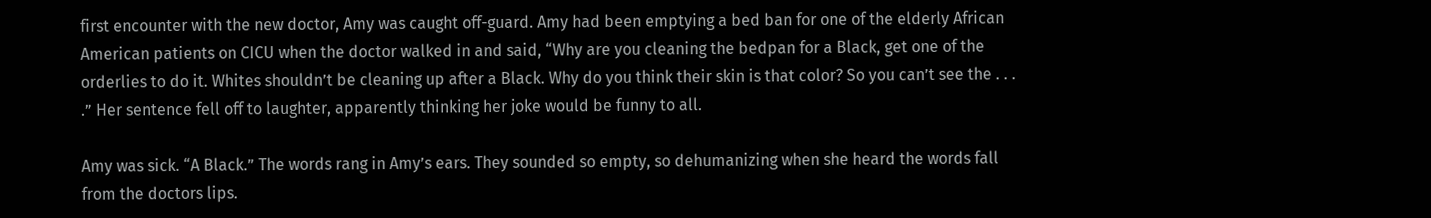first encounter with the new doctor, Amy was caught off-guard. Amy had been emptying a bed ban for one of the elderly African American patients on CICU when the doctor walked in and said, “Why are you cleaning the bedpan for a Black, get one of the orderlies to do it. Whites shouldn’t be cleaning up after a Black. Why do you think their skin is that color? So you can’t see the . . . .” Her sentence fell off to laughter, apparently thinking her joke would be funny to all.

Amy was sick. “A Black.” The words rang in Amy’s ears. They sounded so empty, so dehumanizing when she heard the words fall from the doctors lips.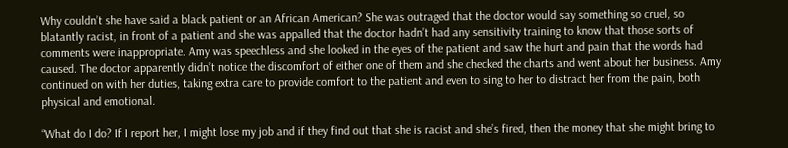Why couldn’t she have said a black patient or an African American? She was outraged that the doctor would say something so cruel, so blatantly racist, in front of a patient and she was appalled that the doctor hadn’t had any sensitivity training to know that those sorts of comments were inappropriate. Amy was speechless and she looked in the eyes of the patient and saw the hurt and pain that the words had caused. The doctor apparently didn’t notice the discomfort of either one of them and she checked the charts and went about her business. Amy continued on with her duties, taking extra care to provide comfort to the patient and even to sing to her to distract her from the pain, both physical and emotional.

“What do I do? If I report her, I might lose my job and if they find out that she is racist and she’s fired, then the money that she might bring to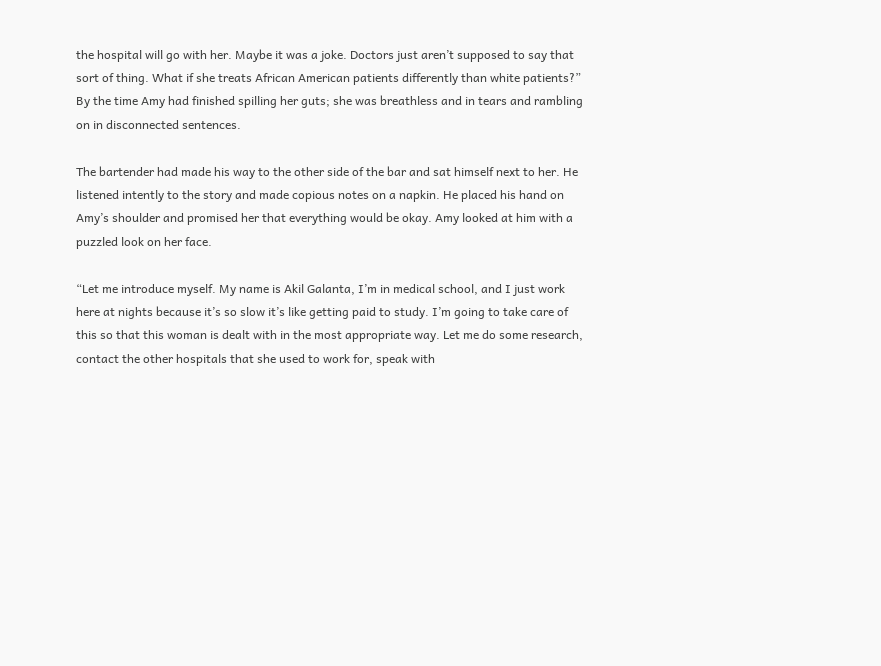the hospital will go with her. Maybe it was a joke. Doctors just aren’t supposed to say that sort of thing. What if she treats African American patients differently than white patients?” By the time Amy had finished spilling her guts; she was breathless and in tears and rambling on in disconnected sentences.

The bartender had made his way to the other side of the bar and sat himself next to her. He listened intently to the story and made copious notes on a napkin. He placed his hand on Amy’s shoulder and promised her that everything would be okay. Amy looked at him with a puzzled look on her face.

“Let me introduce myself. My name is Akil Galanta, I’m in medical school, and I just work here at nights because it’s so slow it’s like getting paid to study. I’m going to take care of this so that this woman is dealt with in the most appropriate way. Let me do some research, contact the other hospitals that she used to work for, speak with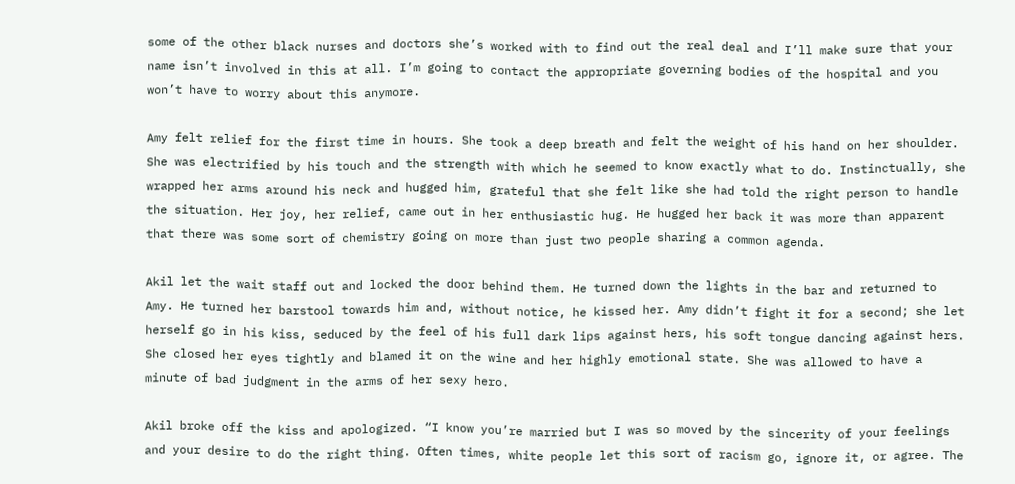some of the other black nurses and doctors she’s worked with to find out the real deal and I’ll make sure that your name isn’t involved in this at all. I’m going to contact the appropriate governing bodies of the hospital and you won’t have to worry about this anymore.

Amy felt relief for the first time in hours. She took a deep breath and felt the weight of his hand on her shoulder. She was electrified by his touch and the strength with which he seemed to know exactly what to do. Instinctually, she wrapped her arms around his neck and hugged him, grateful that she felt like she had told the right person to handle the situation. Her joy, her relief, came out in her enthusiastic hug. He hugged her back it was more than apparent that there was some sort of chemistry going on more than just two people sharing a common agenda.

Akil let the wait staff out and locked the door behind them. He turned down the lights in the bar and returned to Amy. He turned her barstool towards him and, without notice, he kissed her. Amy didn’t fight it for a second; she let herself go in his kiss, seduced by the feel of his full dark lips against hers, his soft tongue dancing against hers. She closed her eyes tightly and blamed it on the wine and her highly emotional state. She was allowed to have a minute of bad judgment in the arms of her sexy hero.

Akil broke off the kiss and apologized. “I know you’re married but I was so moved by the sincerity of your feelings and your desire to do the right thing. Often times, white people let this sort of racism go, ignore it, or agree. The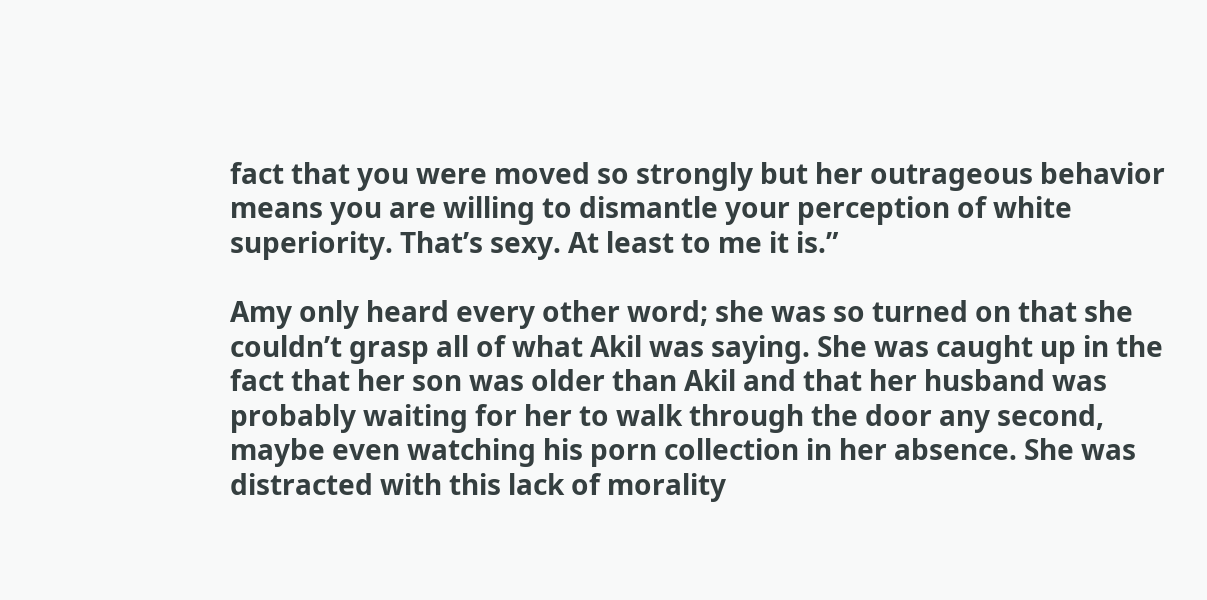fact that you were moved so strongly but her outrageous behavior means you are willing to dismantle your perception of white superiority. That’s sexy. At least to me it is.”

Amy only heard every other word; she was so turned on that she couldn’t grasp all of what Akil was saying. She was caught up in the fact that her son was older than Akil and that her husband was probably waiting for her to walk through the door any second, maybe even watching his porn collection in her absence. She was distracted with this lack of morality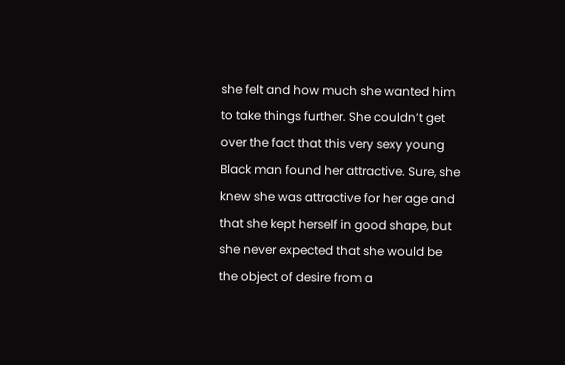she felt and how much she wanted him to take things further. She couldn’t get over the fact that this very sexy young Black man found her attractive. Sure, she knew she was attractive for her age and that she kept herself in good shape, but she never expected that she would be the object of desire from a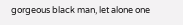gorgeous black man, let alone one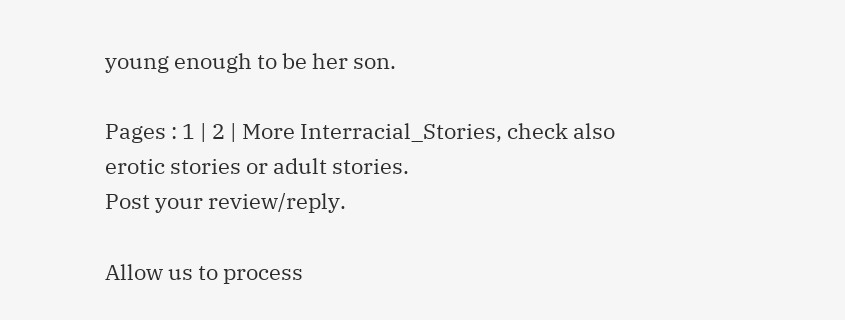young enough to be her son.

Pages : 1 | 2 | More Interracial_Stories, check also erotic stories or adult stories.
Post your review/reply.

Allow us to process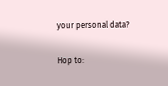your personal data?

Hop to: